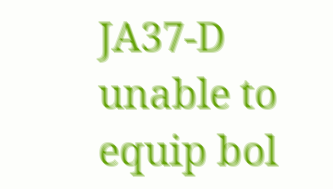JA37-D unable to equip bol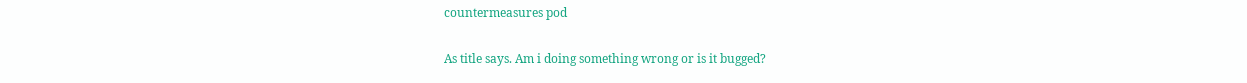countermeasures pod

As title says. Am i doing something wrong or is it bugged?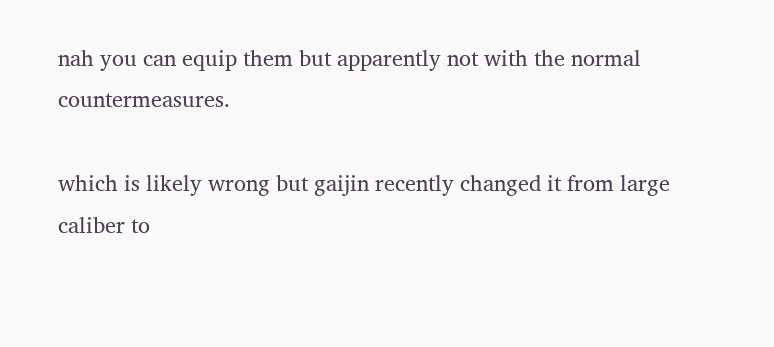nah you can equip them but apparently not with the normal countermeasures.

which is likely wrong but gaijin recently changed it from large caliber to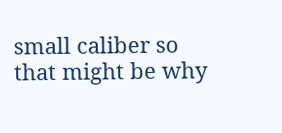small caliber so that might be why